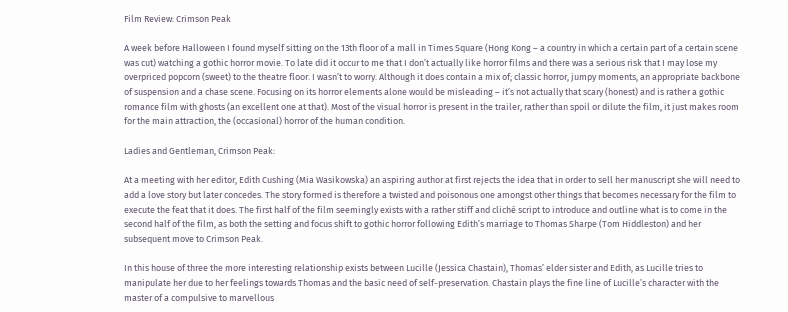Film Review: Crimson Peak

A week before Halloween I found myself sitting on the 13th floor of a mall in Times Square (Hong Kong – a country in which a certain part of a certain scene was cut) watching a gothic horror movie. To late did it occur to me that I don’t actually like horror films and there was a serious risk that I may lose my overpriced popcorn (sweet) to the theatre floor. I wasn’t to worry. Although it does contain a mix of; classic horror, jumpy moments, an appropriate backbone of suspension and a chase scene. Focusing on its horror elements alone would be misleading – it’s not actually that scary (honest) and is rather a gothic romance film with ghosts (an excellent one at that). Most of the visual horror is present in the trailer, rather than spoil or dilute the film, it just makes room for the main attraction, the (occasional) horror of the human condition.

Ladies and Gentleman, Crimson Peak:

At a meeting with her editor, Edith Cushing (Mia Wasikowska) an aspiring author at first rejects the idea that in order to sell her manuscript she will need to add a love story but later concedes. The story formed is therefore a twisted and poisonous one amongst other things that becomes necessary for the film to execute the feat that it does. The first half of the film seemingly exists with a rather stiff and cliché script to introduce and outline what is to come in the second half of the film, as both the setting and focus shift to gothic horror following Edith’s marriage to Thomas Sharpe (Tom Hiddleston) and her subsequent move to Crimson Peak.

In this house of three the more interesting relationship exists between Lucille (Jessica Chastain), Thomas’ elder sister and Edith, as Lucille tries to manipulate her due to her feelings towards Thomas and the basic need of self-preservation. Chastain plays the fine line of Lucille’s character with the master of a compulsive to marvellous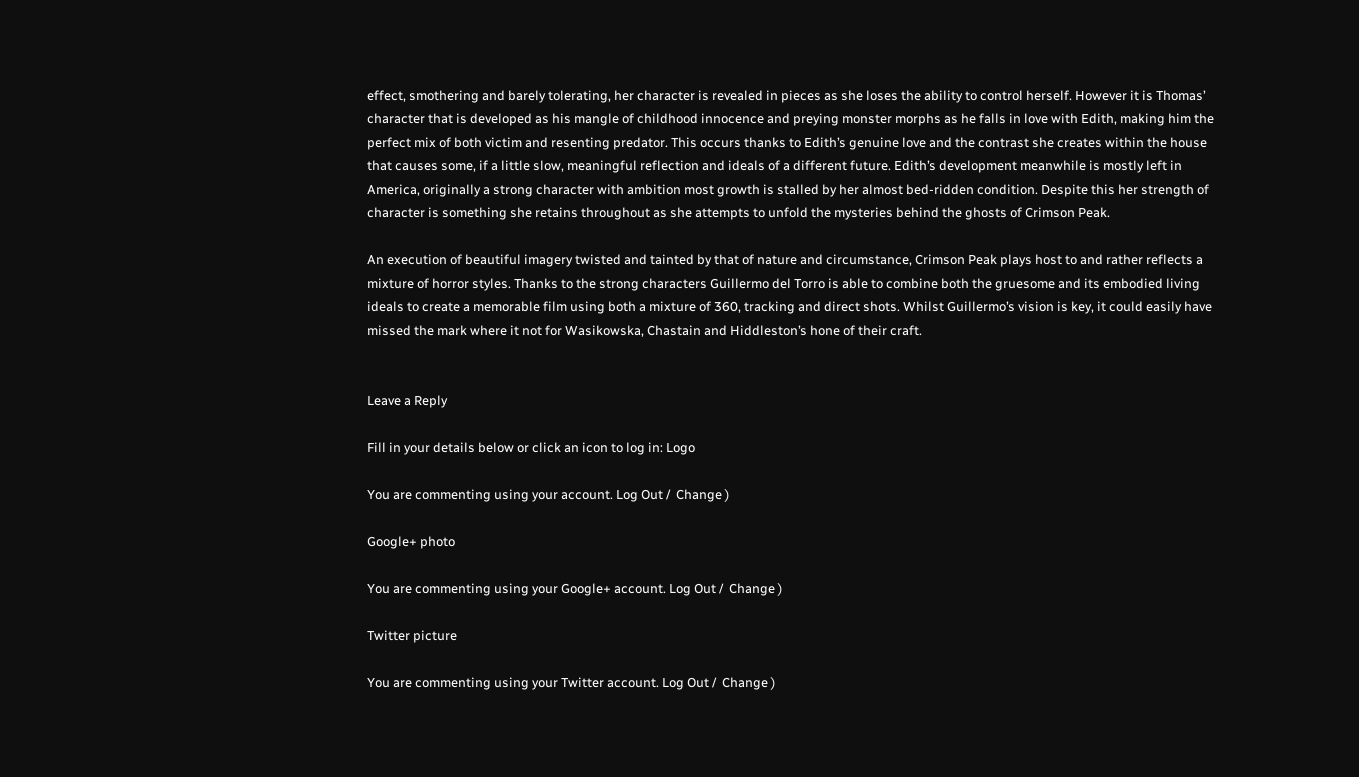effect, smothering and barely tolerating, her character is revealed in pieces as she loses the ability to control herself. However it is Thomas’ character that is developed as his mangle of childhood innocence and preying monster morphs as he falls in love with Edith, making him the perfect mix of both victim and resenting predator. This occurs thanks to Edith’s genuine love and the contrast she creates within the house that causes some, if a little slow, meaningful reflection and ideals of a different future. Edith’s development meanwhile is mostly left in America, originally a strong character with ambition most growth is stalled by her almost bed-ridden condition. Despite this her strength of character is something she retains throughout as she attempts to unfold the mysteries behind the ghosts of Crimson Peak.

An execution of beautiful imagery twisted and tainted by that of nature and circumstance, Crimson Peak plays host to and rather reflects a mixture of horror styles. Thanks to the strong characters Guillermo del Torro is able to combine both the gruesome and its embodied living ideals to create a memorable film using both a mixture of 360, tracking and direct shots. Whilst Guillermo’s vision is key, it could easily have missed the mark where it not for Wasikowska, Chastain and Hiddleston’s hone of their craft.


Leave a Reply

Fill in your details below or click an icon to log in: Logo

You are commenting using your account. Log Out /  Change )

Google+ photo

You are commenting using your Google+ account. Log Out /  Change )

Twitter picture

You are commenting using your Twitter account. Log Out /  Change )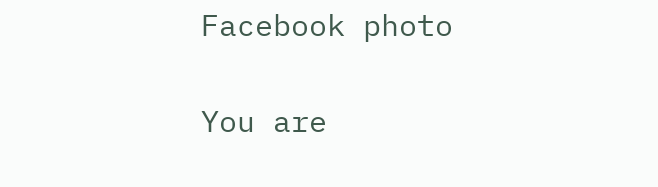Facebook photo

You are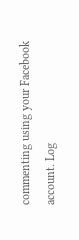commenting using your Facebook account. Log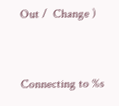Out /  Change )


Connecting to %s